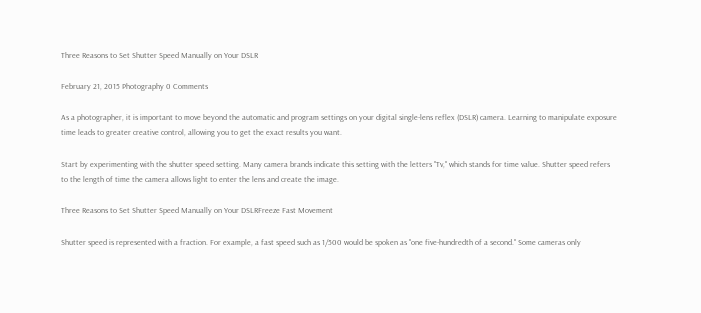Three Reasons to Set Shutter Speed Manually on Your DSLR

February 21, 2015 Photography 0 Comments

As a photographer, it is important to move beyond the automatic and program settings on your digital single-lens reflex (DSLR) camera. Learning to manipulate exposure time leads to greater creative control, allowing you to get the exact results you want.

Start by experimenting with the shutter speed setting. Many camera brands indicate this setting with the letters "Tv," which stands for time value. Shutter speed refers to the length of time the camera allows light to enter the lens and create the image.

Three Reasons to Set Shutter Speed Manually on Your DSLRFreeze Fast Movement

Shutter speed is represented with a fraction. For example, a fast speed such as 1/500 would be spoken as "one five-hundredth of a second." Some cameras only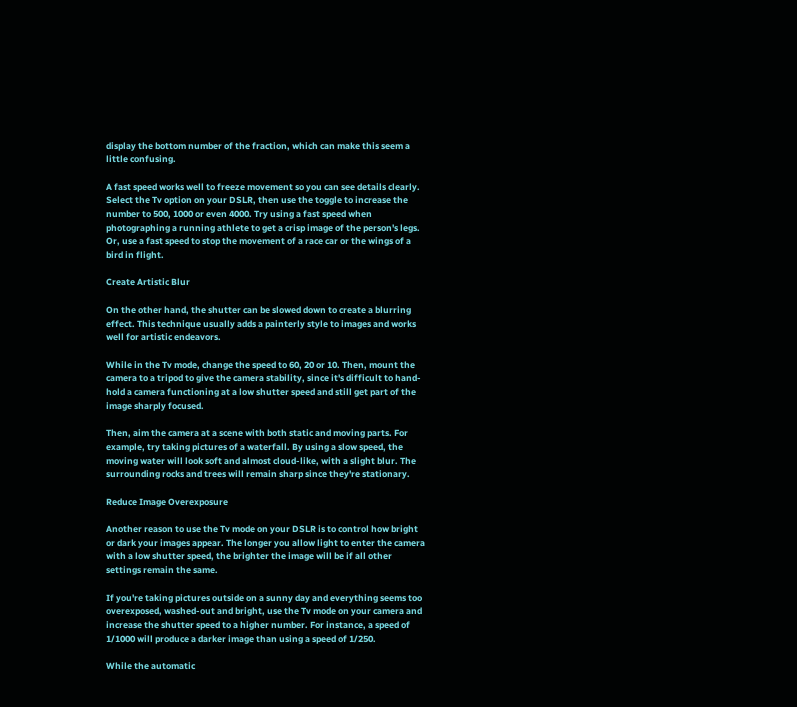display the bottom number of the fraction, which can make this seem a little confusing.

A fast speed works well to freeze movement so you can see details clearly. Select the Tv option on your DSLR, then use the toggle to increase the number to 500, 1000 or even 4000. Try using a fast speed when photographing a running athlete to get a crisp image of the person's legs. Or, use a fast speed to stop the movement of a race car or the wings of a bird in flight.

Create Artistic Blur

On the other hand, the shutter can be slowed down to create a blurring effect. This technique usually adds a painterly style to images and works well for artistic endeavors.

While in the Tv mode, change the speed to 60, 20 or 10. Then, mount the camera to a tripod to give the camera stability, since it's difficult to hand-hold a camera functioning at a low shutter speed and still get part of the image sharply focused.

Then, aim the camera at a scene with both static and moving parts. For example, try taking pictures of a waterfall. By using a slow speed, the moving water will look soft and almost cloud-like, with a slight blur. The surrounding rocks and trees will remain sharp since they're stationary.

Reduce Image Overexposure

Another reason to use the Tv mode on your DSLR is to control how bright or dark your images appear. The longer you allow light to enter the camera with a low shutter speed, the brighter the image will be if all other settings remain the same.

If you're taking pictures outside on a sunny day and everything seems too overexposed, washed-out and bright, use the Tv mode on your camera and increase the shutter speed to a higher number. For instance, a speed of 1/1000 will produce a darker image than using a speed of 1/250.

While the automatic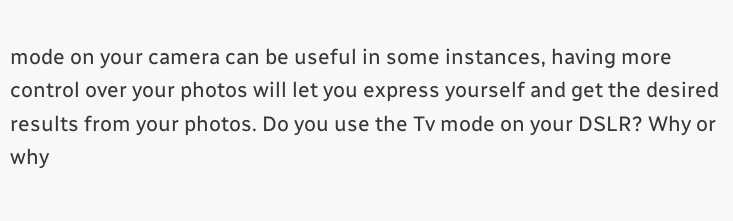mode on your camera can be useful in some instances, having more control over your photos will let you express yourself and get the desired results from your photos. Do you use the Tv mode on your DSLR? Why or why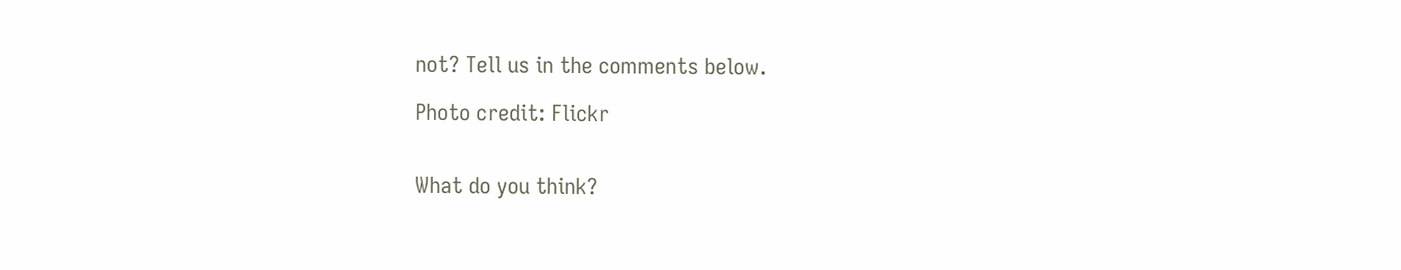not? Tell us in the comments below.

Photo credit: Flickr


What do you think?